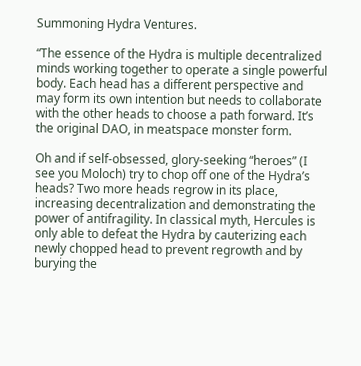Summoning Hydra Ventures.

“The essence of the Hydra is multiple decentralized minds working together to operate a single powerful body. Each head has a different perspective and may form its own intention but needs to collaborate with the other heads to choose a path forward. It’s the original DAO, in meatspace monster form.

Oh and if self-obsessed, glory-seeking “heroes” (I see you Moloch) try to chop off one of the Hydra’s heads? Two more heads regrow in its place, increasing decentralization and demonstrating the power of antifragility. In classical myth, Hercules is only able to defeat the Hydra by cauterizing each newly chopped head to prevent regrowth and by burying the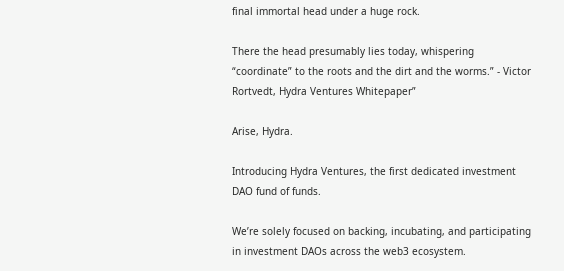final immortal head under a huge rock.

There the head presumably lies today, whispering “coordinate” to the roots and the dirt and the worms.” - Victor Rortvedt, Hydra Ventures Whitepaper”

Arise, Hydra.

Introducing Hydra Ventures, the first dedicated investment DAO fund of funds.

We’re solely focused on backing, incubating, and participating in investment DAOs across the web3 ecosystem.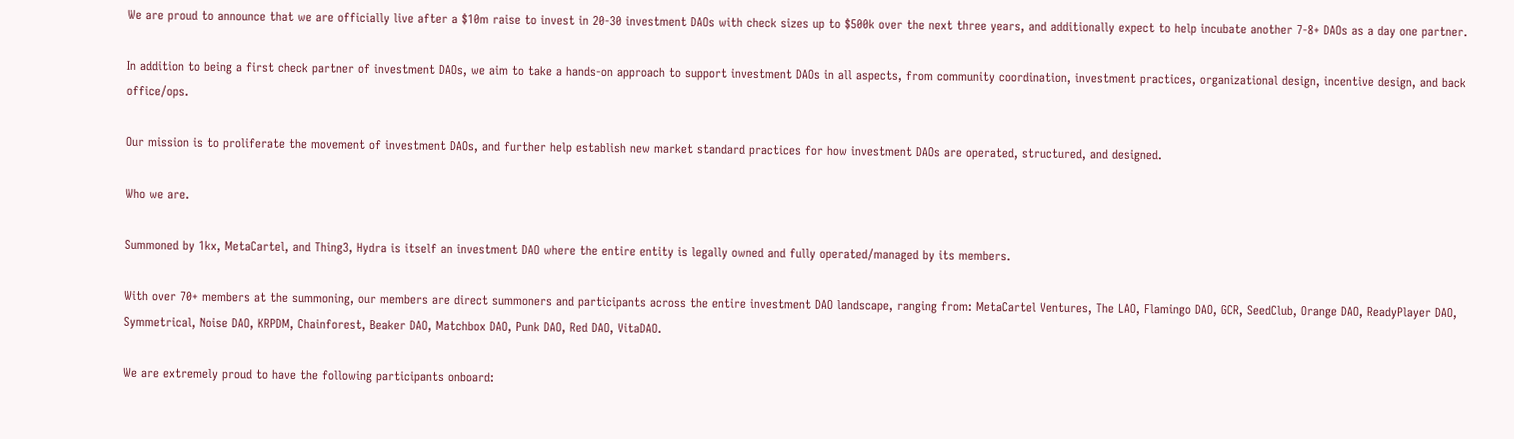We are proud to announce that we are officially live after a $10m raise to invest in 20-30 investment DAOs with check sizes up to $500k over the next three years, and additionally expect to help incubate another 7-8+ DAOs as a day one partner.

In addition to being a first check partner of investment DAOs, we aim to take a hands-on approach to support investment DAOs in all aspects, from community coordination, investment practices, organizational design, incentive design, and back office/ops.

Our mission is to proliferate the movement of investment DAOs, and further help establish new market standard practices for how investment DAOs are operated, structured, and designed.

Who we are.

Summoned by 1kx, MetaCartel, and Thing3, Hydra is itself an investment DAO where the entire entity is legally owned and fully operated/managed by its members.

With over 70+ members at the summoning, our members are direct summoners and participants across the entire investment DAO landscape, ranging from: MetaCartel Ventures, The LAO, Flamingo DAO, GCR, SeedClub, Orange DAO, ReadyPlayer DAO, Symmetrical, Noise DAO, KRPDM, Chainforest, Beaker DAO, Matchbox DAO, Punk DAO, Red DAO, VitaDAO.

We are extremely proud to have the following participants onboard: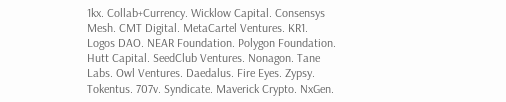1kx. Collab+Currency. Wicklow Capital. Consensys Mesh. CMT Digital. MetaCartel Ventures. KR1. Logos DAO. NEAR Foundation. Polygon Foundation. Hutt Capital. SeedClub Ventures. Nonagon. Tane Labs. Owl Ventures. Daedalus. Fire Eyes. Zypsy. Tokentus. 707v. Syndicate. Maverick Crypto. NxGen.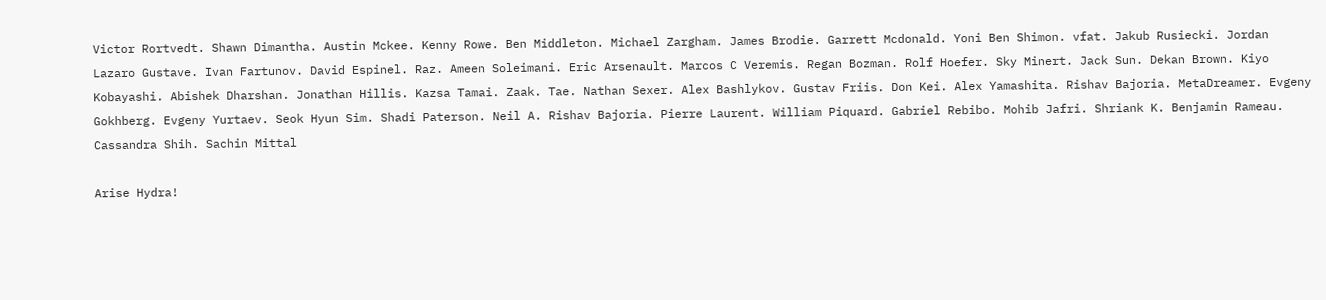Victor Rortvedt. Shawn Dimantha. Austin Mckee. Kenny Rowe. Ben Middleton. Michael Zargham. James Brodie. Garrett Mcdonald. Yoni Ben Shimon. vfat. Jakub Rusiecki. Jordan Lazaro Gustave. Ivan Fartunov. David Espinel. Raz. Ameen Soleimani. Eric Arsenault. Marcos C Veremis. Regan Bozman. Rolf Hoefer. Sky Minert. Jack Sun. Dekan Brown. Kiyo Kobayashi. Abishek Dharshan. Jonathan Hillis. Kazsa Tamai. Zaak. Tae. Nathan Sexer. Alex Bashlykov. Gustav Friis. Don Kei. Alex Yamashita. Rishav Bajoria. MetaDreamer. Evgeny Gokhberg. Evgeny Yurtaev. Seok Hyun Sim. Shadi Paterson. Neil A. Rishav Bajoria. Pierre Laurent. William Piquard. Gabriel Rebibo. Mohib Jafri. Shriank K. Benjamin Rameau. Cassandra Shih. Sachin Mittal

Arise Hydra!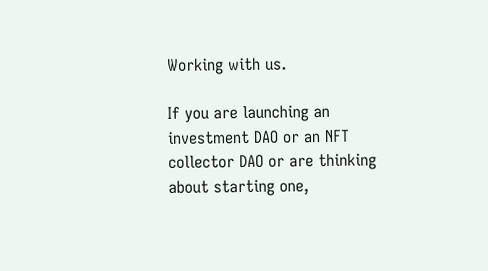Working with us.

If you are launching an investment DAO or an NFT collector DAO or are thinking about starting one,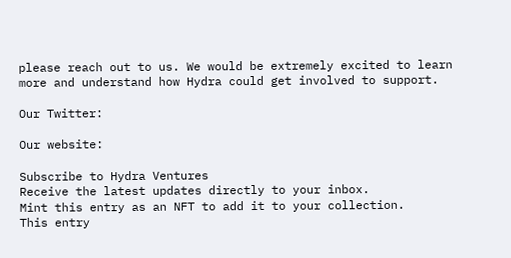please reach out to us. We would be extremely excited to learn more and understand how Hydra could get involved to support.

Our Twitter:

Our website:

Subscribe to Hydra Ventures
Receive the latest updates directly to your inbox.
Mint this entry as an NFT to add it to your collection.
This entry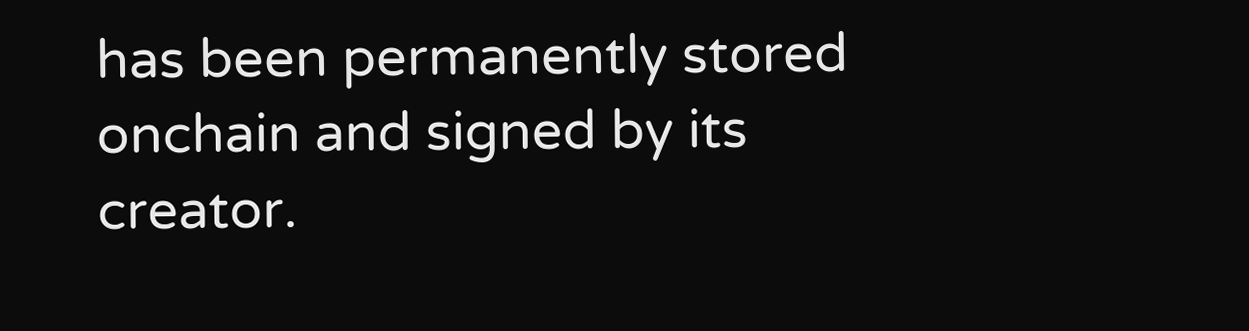has been permanently stored onchain and signed by its creator.